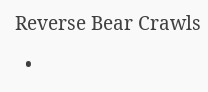Reverse Bear Crawls

  •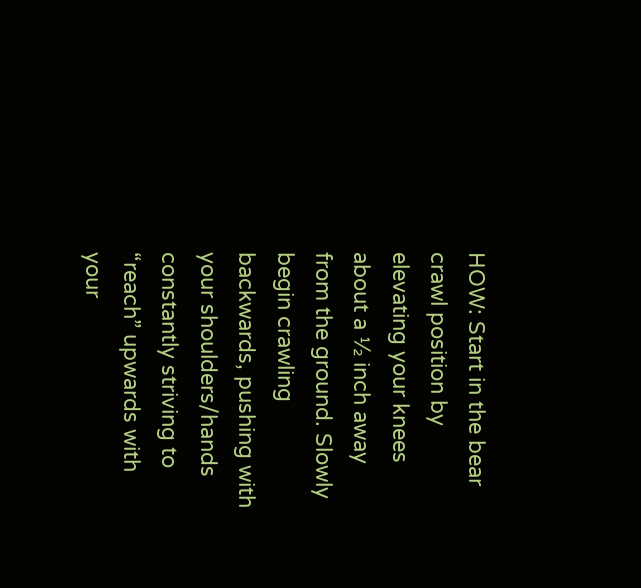HOW: Start in the bear crawl position by elevating your knees about a ½ inch away from the ground. Slowly begin crawling backwards, pushing with your shoulders/hands constantly striving to “reach” upwards with your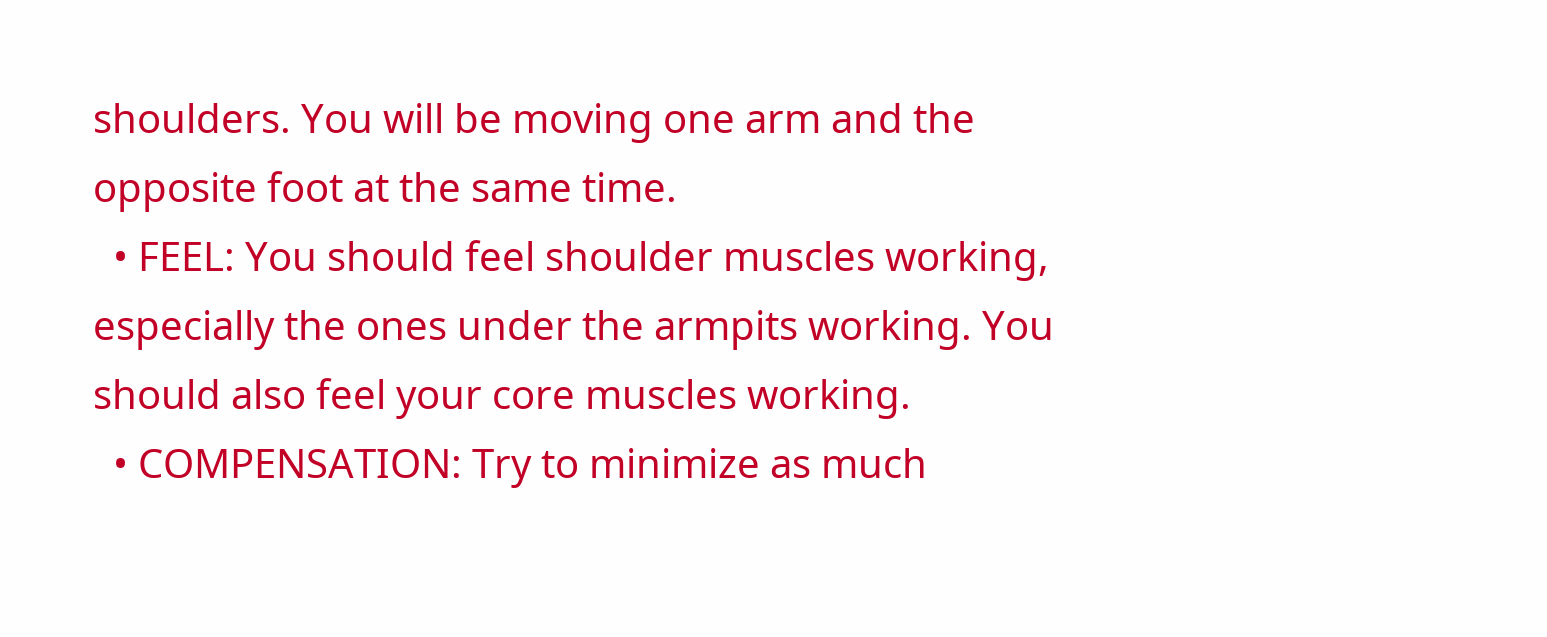shoulders. You will be moving one arm and the opposite foot at the same time.
  • FEEL: You should feel shoulder muscles working, especially the ones under the armpits working. You should also feel your core muscles working.
  • COMPENSATION: Try to minimize as much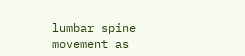lumbar spine movement as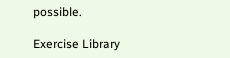possible.

Exercise Library